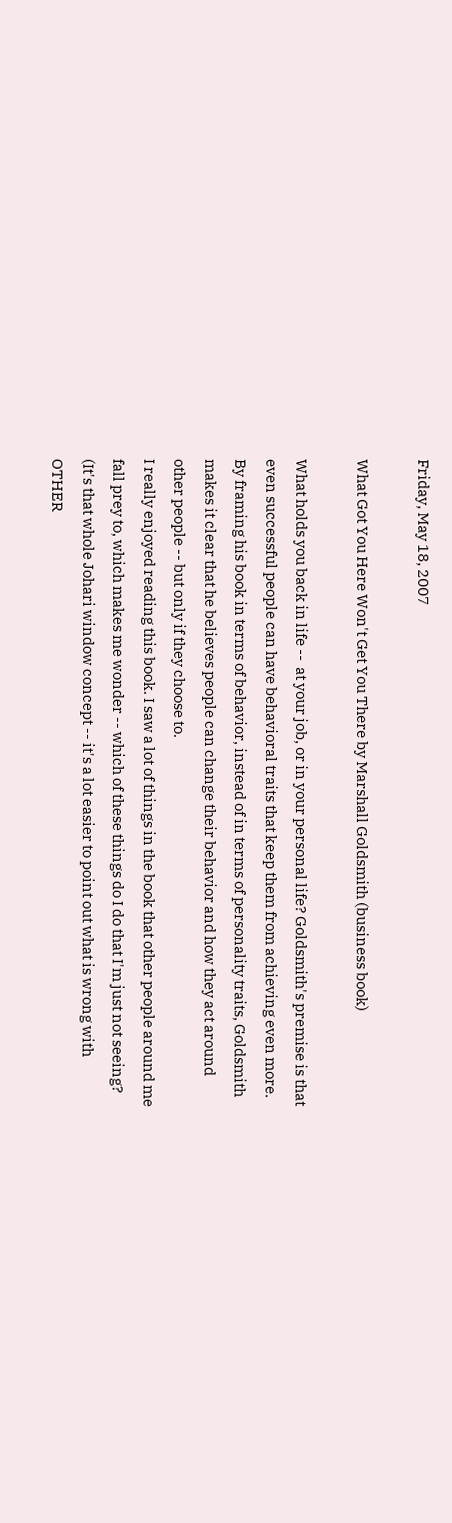Friday, May 18, 2007

What Got You Here Won't Get You There by Marshall Goldsmith (business book)

What holds you back in life --  at your job, or in your personal life? Goldsmith's premise is that even successful people can have behavioral traits that keep them from achieving even more. By framing his book in terms of behavior, instead of in terms of personality traits, Goldsmith makes it clear that he believes people can change their behavior and how they act around other people -- but only if they choose to.
I really enjoyed reading this book. I saw a lot of things in the book that other people around me fall prey to, which makes me wonder -- which of these things do I do that I'm just not seeing? (It's that whole Johari window concept -- it's a lot easier to point out what is wrong with OTHER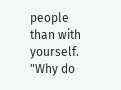people than with yourself. "Why do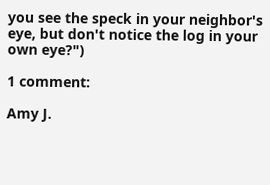you see the speck in your neighbor's eye, but don't notice the log in your own eye?")

1 comment:

Amy J.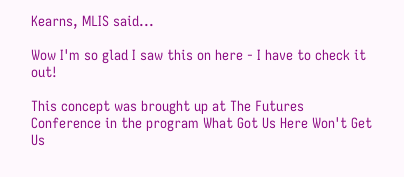Kearns, MLIS said...

Wow I'm so glad I saw this on here - I have to check it out!

This concept was brought up at The Futures Conference in the program What Got Us Here Won't Get Us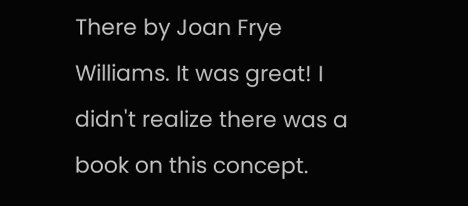There by Joan Frye Williams. It was great! I didn't realize there was a book on this concept.